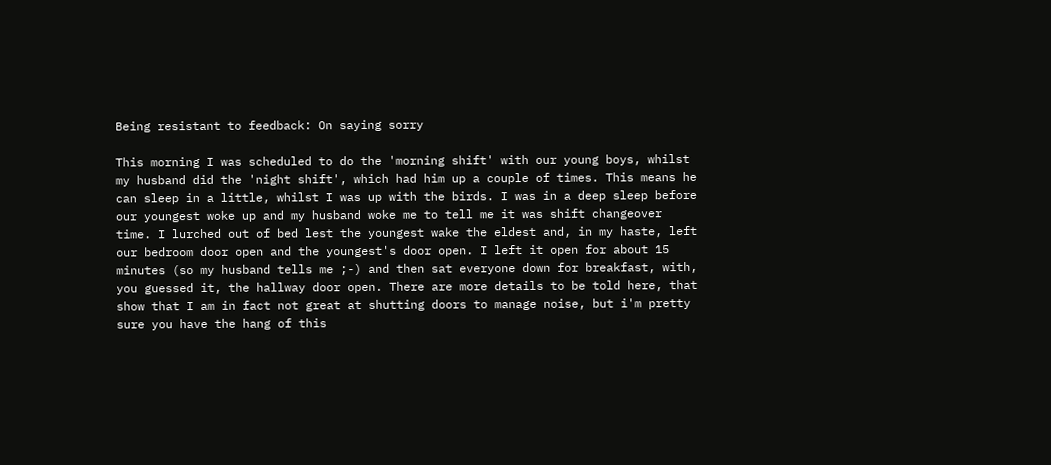Being resistant to feedback: On saying sorry

This morning I was scheduled to do the 'morning shift' with our young boys, whilst my husband did the 'night shift', which had him up a couple of times. This means he can sleep in a little, whilst I was up with the birds. I was in a deep sleep before our youngest woke up and my husband woke me to tell me it was shift changeover time. I lurched out of bed lest the youngest wake the eldest and, in my haste, left our bedroom door open and the youngest's door open. I left it open for about 15 minutes (so my husband tells me ;-) and then sat everyone down for breakfast, with, you guessed it, the hallway door open. There are more details to be told here, that show that I am in fact not great at shutting doors to manage noise, but i'm pretty sure you have the hang of this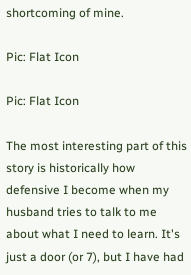shortcoming of mine.

Pic: Flat Icon

Pic: Flat Icon

The most interesting part of this story is historically how defensive I become when my husband tries to talk to me about what I need to learn. It's just a door (or 7), but I have had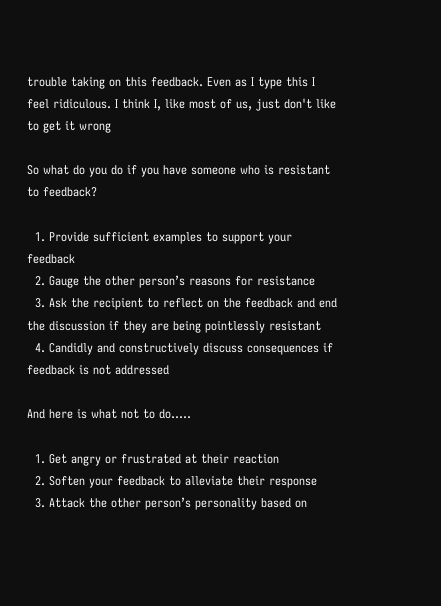trouble taking on this feedback. Even as I type this I feel ridiculous. I think I, like most of us, just don't like to get it wrong

So what do you do if you have someone who is resistant to feedback?

  1. Provide sufficient examples to support your feedback
  2. Gauge the other person’s reasons for resistance
  3. Ask the recipient to reflect on the feedback and end the discussion if they are being pointlessly resistant
  4. Candidly and constructively discuss consequences if feedback is not addressed

And here is what not to do.....

  1. Get angry or frustrated at their reaction
  2. Soften your feedback to alleviate their response
  3. Attack the other person’s personality based on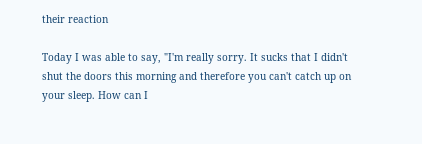their reaction

Today I was able to say, "I'm really sorry. It sucks that I didn't shut the doors this morning and therefore you can't catch up on your sleep. How can I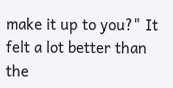make it up to you?" It felt a lot better than the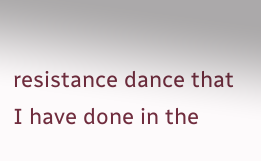resistance dance that I have done in the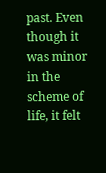past. Even though it was minor in the scheme of life, it felt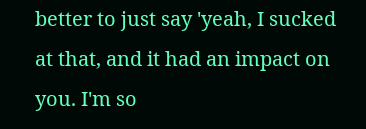better to just say 'yeah, I sucked at that, and it had an impact on you. I'm so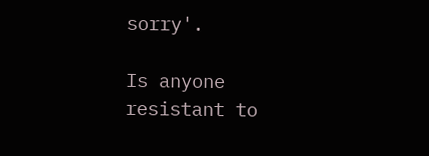sorry'.

Is anyone resistant to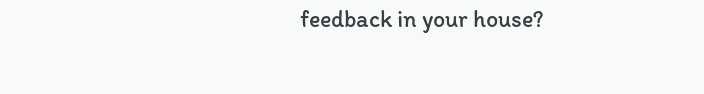feedback in your house?